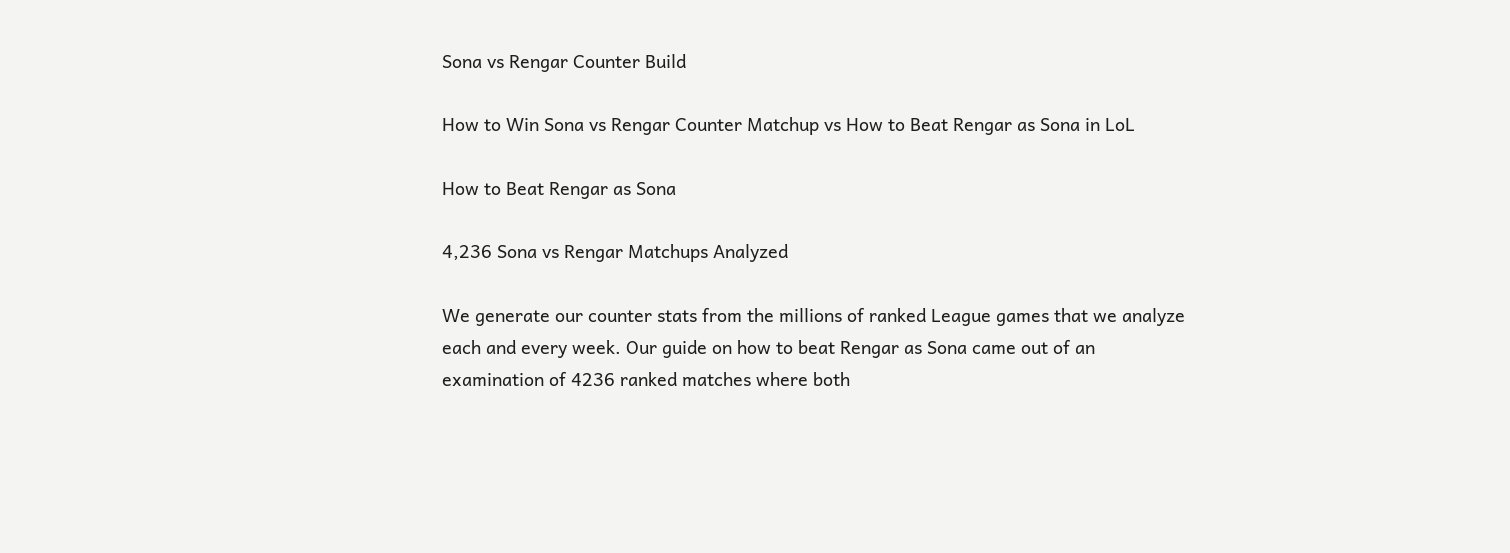Sona vs Rengar Counter Build

How to Win Sona vs Rengar Counter Matchup vs How to Beat Rengar as Sona in LoL

How to Beat Rengar as Sona

4,236 Sona vs Rengar Matchups Analyzed

We generate our counter stats from the millions of ranked League games that we analyze each and every week. Our guide on how to beat Rengar as Sona came out of an examination of 4236 ranked matches where both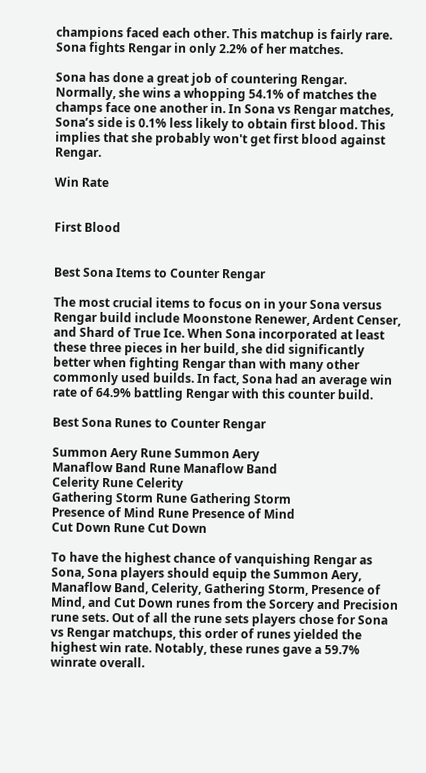champions faced each other. This matchup is fairly rare. Sona fights Rengar in only 2.2% of her matches.

Sona has done a great job of countering Rengar. Normally, she wins a whopping 54.1% of matches the champs face one another in. In Sona vs Rengar matches, Sona’s side is 0.1% less likely to obtain first blood. This implies that she probably won't get first blood against Rengar.

Win Rate


First Blood


Best Sona Items to Counter Rengar

The most crucial items to focus on in your Sona versus Rengar build include Moonstone Renewer, Ardent Censer, and Shard of True Ice. When Sona incorporated at least these three pieces in her build, she did significantly better when fighting Rengar than with many other commonly used builds. In fact, Sona had an average win rate of 64.9% battling Rengar with this counter build.

Best Sona Runes to Counter Rengar

Summon Aery Rune Summon Aery
Manaflow Band Rune Manaflow Band
Celerity Rune Celerity
Gathering Storm Rune Gathering Storm
Presence of Mind Rune Presence of Mind
Cut Down Rune Cut Down

To have the highest chance of vanquishing Rengar as Sona, Sona players should equip the Summon Aery, Manaflow Band, Celerity, Gathering Storm, Presence of Mind, and Cut Down runes from the Sorcery and Precision rune sets. Out of all the rune sets players chose for Sona vs Rengar matchups, this order of runes yielded the highest win rate. Notably, these runes gave a 59.7% winrate overall.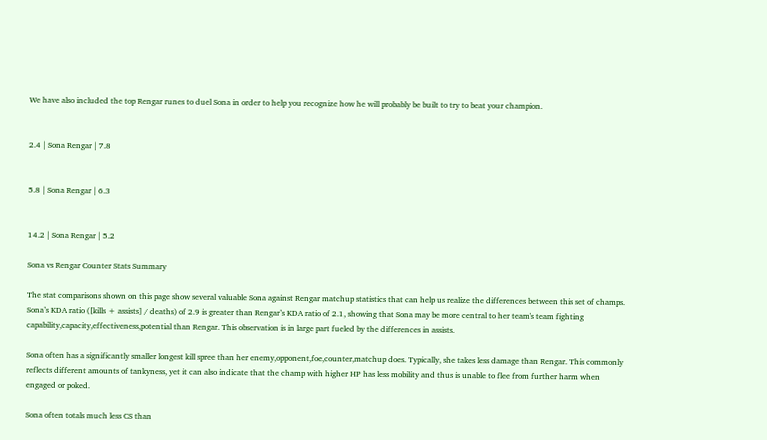We have also included the top Rengar runes to duel Sona in order to help you recognize how he will probably be built to try to beat your champion.


2.4 | Sona Rengar | 7.8


5.8 | Sona Rengar | 6.3


14.2 | Sona Rengar | 5.2

Sona vs Rengar Counter Stats Summary

The stat comparisons shown on this page show several valuable Sona against Rengar matchup statistics that can help us realize the differences between this set of champs. Sona’s KDA ratio ([kills + assists] / deaths) of 2.9 is greater than Rengar’s KDA ratio of 2.1, showing that Sona may be more central to her team's team fighting capability,capacity,effectiveness,potential than Rengar. This observation is in large part fueled by the differences in assists.

Sona often has a significantly smaller longest kill spree than her enemy,opponent,foe,counter,matchup does. Typically, she takes less damage than Rengar. This commonly reflects different amounts of tankyness, yet it can also indicate that the champ with higher HP has less mobility and thus is unable to flee from further harm when engaged or poked.

Sona often totals much less CS than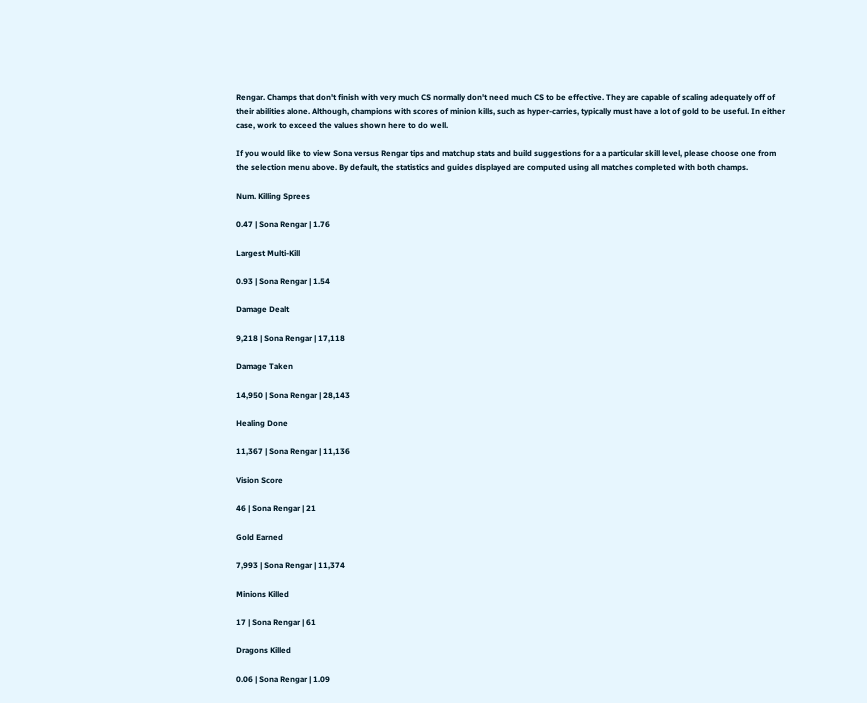Rengar. Champs that don't finish with very much CS normally don't need much CS to be effective. They are capable of scaling adequately off of their abilities alone. Although, champions with scores of minion kills, such as hyper-carries, typically must have a lot of gold to be useful. In either case, work to exceed the values shown here to do well.

If you would like to view Sona versus Rengar tips and matchup stats and build suggestions for a a particular skill level, please choose one from the selection menu above. By default, the statistics and guides displayed are computed using all matches completed with both champs.

Num. Killing Sprees

0.47 | Sona Rengar | 1.76

Largest Multi-Kill

0.93 | Sona Rengar | 1.54

Damage Dealt

9,218 | Sona Rengar | 17,118

Damage Taken

14,950 | Sona Rengar | 28,143

Healing Done

11,367 | Sona Rengar | 11,136

Vision Score

46 | Sona Rengar | 21

Gold Earned

7,993 | Sona Rengar | 11,374

Minions Killed

17 | Sona Rengar | 61

Dragons Killed

0.06 | Sona Rengar | 1.09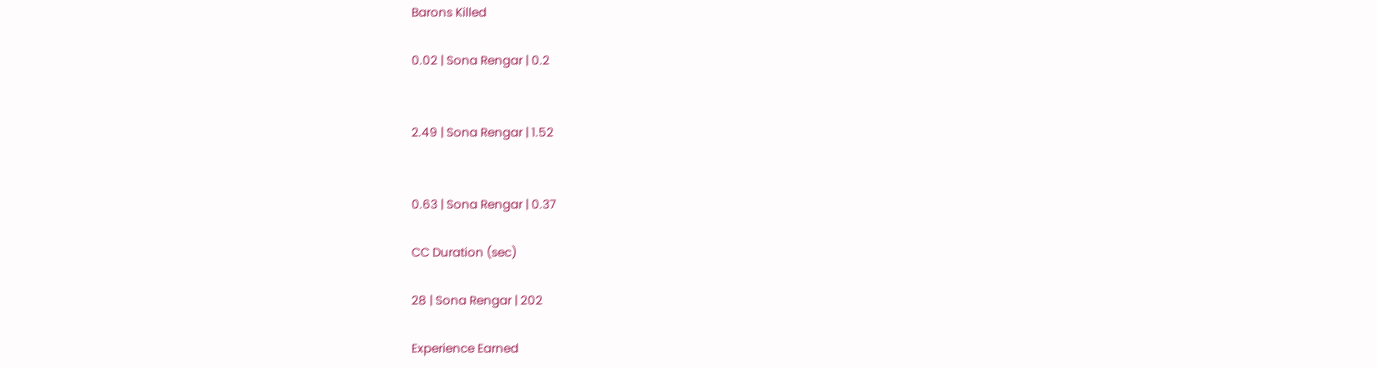Barons Killed

0.02 | Sona Rengar | 0.2


2.49 | Sona Rengar | 1.52


0.63 | Sona Rengar | 0.37

CC Duration (sec)

28 | Sona Rengar | 202

Experience Earned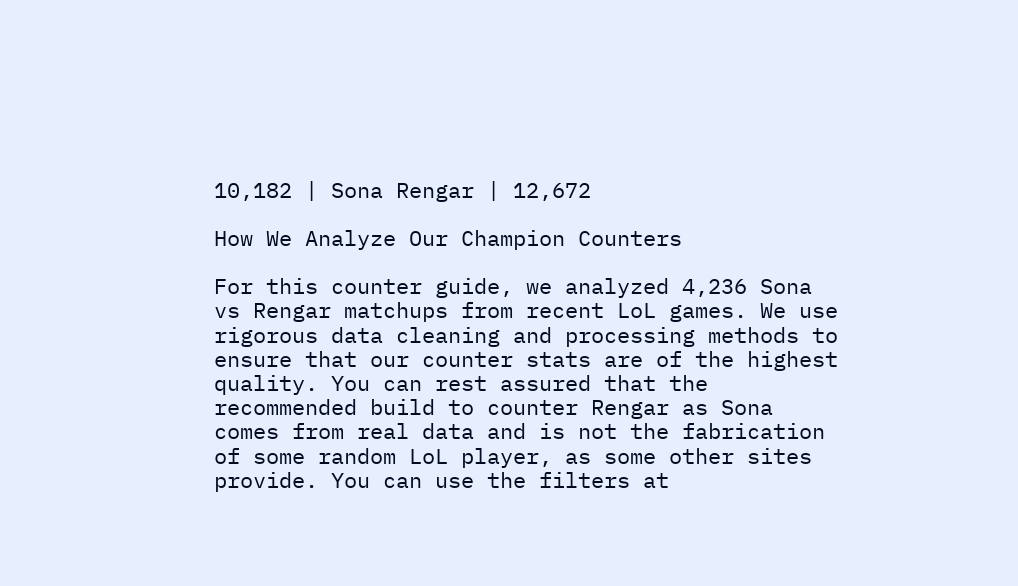10,182 | Sona Rengar | 12,672

How We Analyze Our Champion Counters

For this counter guide, we analyzed 4,236 Sona vs Rengar matchups from recent LoL games. We use rigorous data cleaning and processing methods to ensure that our counter stats are of the highest quality. You can rest assured that the recommended build to counter Rengar as Sona comes from real data and is not the fabrication of some random LoL player, as some other sites provide. You can use the filters at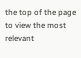the top of the page to view the most relevant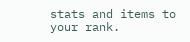stats and items to your rank.